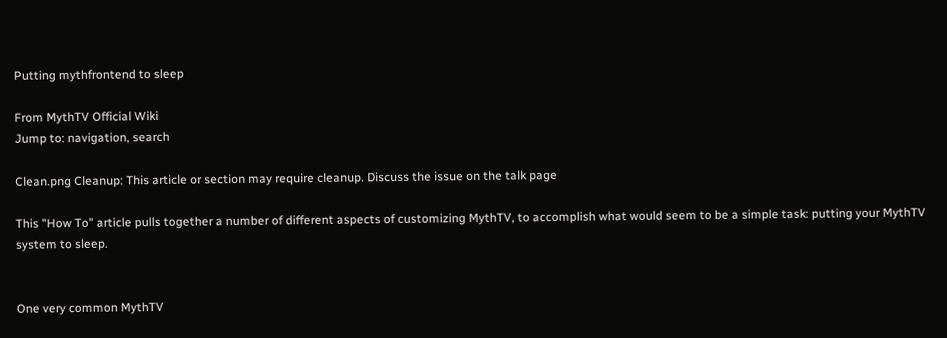Putting mythfrontend to sleep

From MythTV Official Wiki
Jump to: navigation, search

Clean.png Cleanup: This article or section may require cleanup. Discuss the issue on the talk page

This "How To" article pulls together a number of different aspects of customizing MythTV, to accomplish what would seem to be a simple task: putting your MythTV system to sleep.


One very common MythTV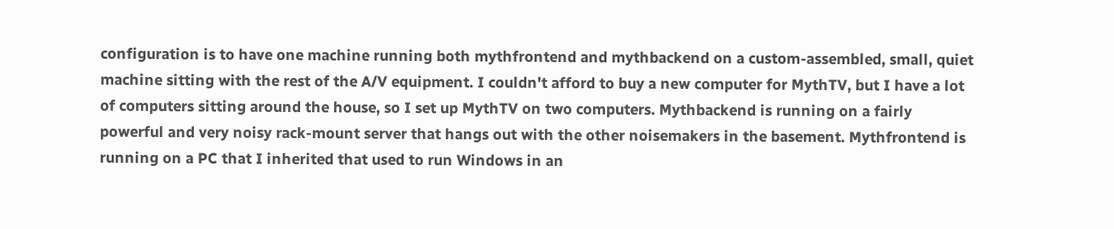configuration is to have one machine running both mythfrontend and mythbackend on a custom-assembled, small, quiet machine sitting with the rest of the A/V equipment. I couldn't afford to buy a new computer for MythTV, but I have a lot of computers sitting around the house, so I set up MythTV on two computers. Mythbackend is running on a fairly powerful and very noisy rack-mount server that hangs out with the other noisemakers in the basement. Mythfrontend is running on a PC that I inherited that used to run Windows in an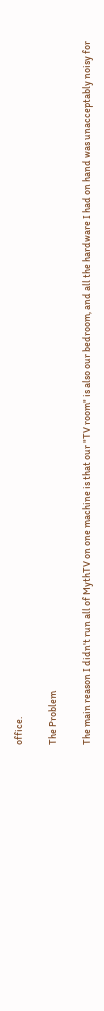office.

The Problem

The main reason I didn't run all of MythTV on one machine is that our "TV room" is also our bedroom, and all the hardware I had on hand was unacceptably noisy for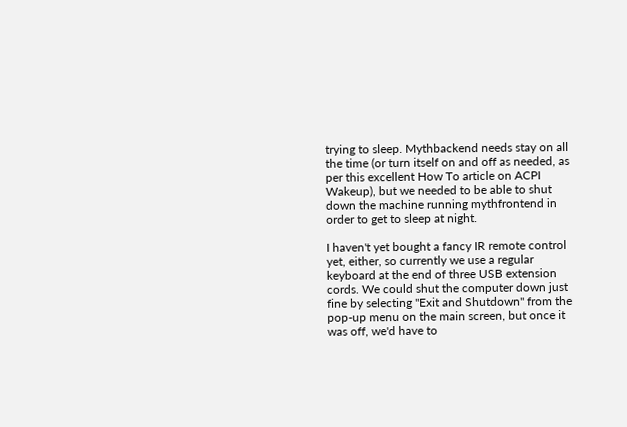trying to sleep. Mythbackend needs stay on all the time (or turn itself on and off as needed, as per this excellent How To article on ACPI Wakeup), but we needed to be able to shut down the machine running mythfrontend in order to get to sleep at night.

I haven't yet bought a fancy IR remote control yet, either, so currently we use a regular keyboard at the end of three USB extension cords. We could shut the computer down just fine by selecting "Exit and Shutdown" from the pop-up menu on the main screen, but once it was off, we'd have to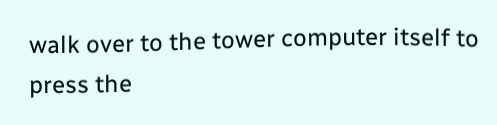walk over to the tower computer itself to press the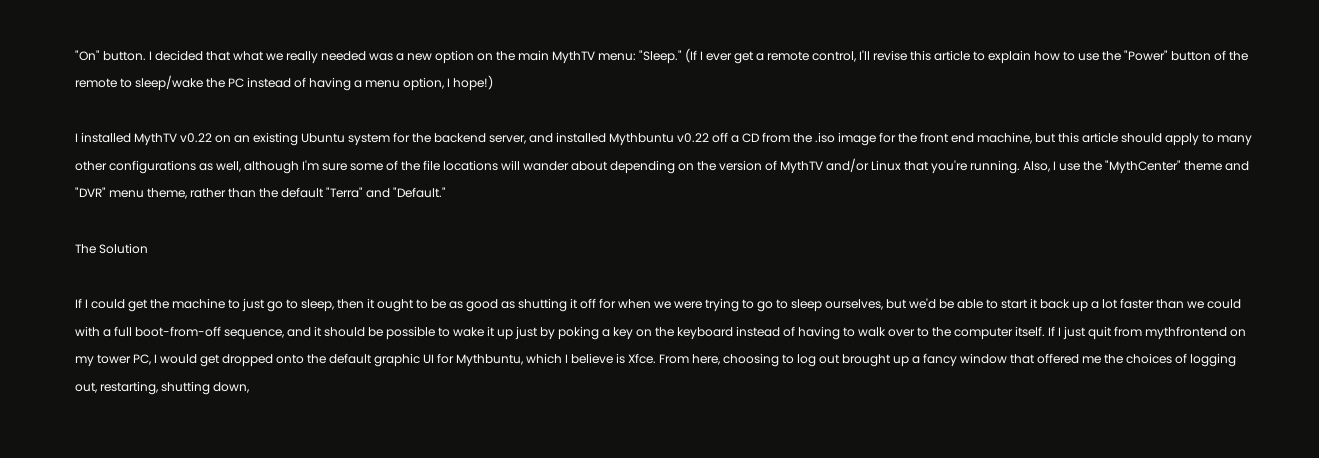"On" button. I decided that what we really needed was a new option on the main MythTV menu: "Sleep." (If I ever get a remote control, I'll revise this article to explain how to use the "Power" button of the remote to sleep/wake the PC instead of having a menu option, I hope!)

I installed MythTV v0.22 on an existing Ubuntu system for the backend server, and installed Mythbuntu v0.22 off a CD from the .iso image for the front end machine, but this article should apply to many other configurations as well, although I'm sure some of the file locations will wander about depending on the version of MythTV and/or Linux that you're running. Also, I use the "MythCenter" theme and "DVR" menu theme, rather than the default "Terra" and "Default."

The Solution

If I could get the machine to just go to sleep, then it ought to be as good as shutting it off for when we were trying to go to sleep ourselves, but we'd be able to start it back up a lot faster than we could with a full boot-from-off sequence, and it should be possible to wake it up just by poking a key on the keyboard instead of having to walk over to the computer itself. If I just quit from mythfrontend on my tower PC, I would get dropped onto the default graphic UI for Mythbuntu, which I believe is Xfce. From here, choosing to log out brought up a fancy window that offered me the choices of logging out, restarting, shutting down,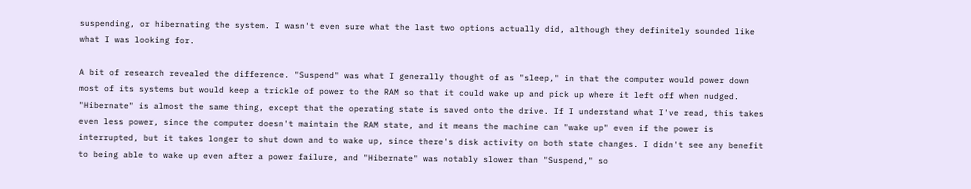suspending, or hibernating the system. I wasn't even sure what the last two options actually did, although they definitely sounded like what I was looking for.

A bit of research revealed the difference. "Suspend" was what I generally thought of as "sleep," in that the computer would power down most of its systems but would keep a trickle of power to the RAM so that it could wake up and pick up where it left off when nudged. "Hibernate" is almost the same thing, except that the operating state is saved onto the drive. If I understand what I've read, this takes even less power, since the computer doesn't maintain the RAM state, and it means the machine can "wake up" even if the power is interrupted, but it takes longer to shut down and to wake up, since there's disk activity on both state changes. I didn't see any benefit to being able to wake up even after a power failure, and "Hibernate" was notably slower than "Suspend," so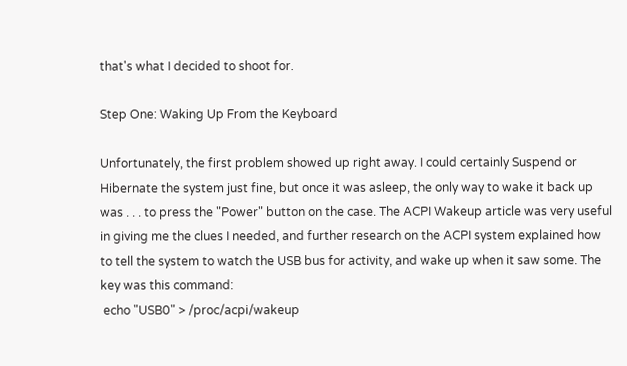that's what I decided to shoot for.

Step One: Waking Up From the Keyboard

Unfortunately, the first problem showed up right away. I could certainly Suspend or Hibernate the system just fine, but once it was asleep, the only way to wake it back up was . . . to press the "Power" button on the case. The ACPI Wakeup article was very useful in giving me the clues I needed, and further research on the ACPI system explained how to tell the system to watch the USB bus for activity, and wake up when it saw some. The key was this command:
 echo "USB0" > /proc/acpi/wakeup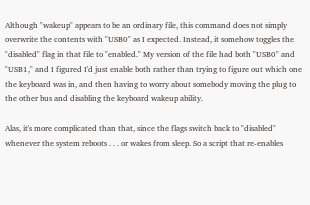Although "wakeup" appears to be an ordinary file, this command does not simply overwrite the contents with "USB0" as I expected. Instead, it somehow toggles the "disabled" flag in that file to "enabled." My version of the file had both "USB0" and "USB1," and I figured I'd just enable both rather than trying to figure out which one the keyboard was in, and then having to worry about somebody moving the plug to the other bus and disabling the keyboard wakeup ability.

Alas, it's more complicated than that, since the flags switch back to "disabled" whenever the system reboots . . . or wakes from sleep. So a script that re-enables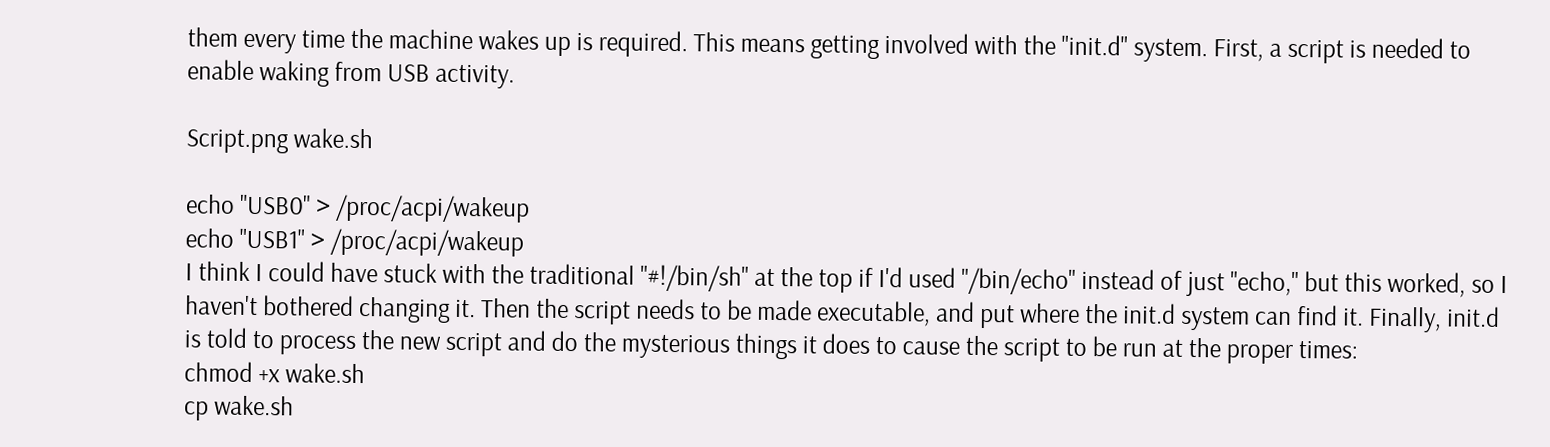them every time the machine wakes up is required. This means getting involved with the "init.d" system. First, a script is needed to enable waking from USB activity.

Script.png wake.sh

echo "USB0" > /proc/acpi/wakeup
echo "USB1" > /proc/acpi/wakeup
I think I could have stuck with the traditional "#!/bin/sh" at the top if I'd used "/bin/echo" instead of just "echo," but this worked, so I haven't bothered changing it. Then the script needs to be made executable, and put where the init.d system can find it. Finally, init.d is told to process the new script and do the mysterious things it does to cause the script to be run at the proper times:
chmod +x wake.sh
cp wake.sh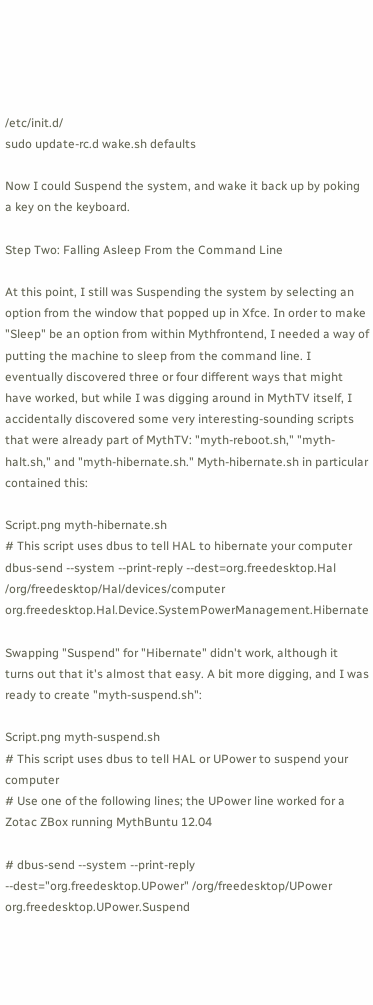/etc/init.d/
sudo update-rc.d wake.sh defaults

Now I could Suspend the system, and wake it back up by poking a key on the keyboard.

Step Two: Falling Asleep From the Command Line

At this point, I still was Suspending the system by selecting an option from the window that popped up in Xfce. In order to make "Sleep" be an option from within Mythfrontend, I needed a way of putting the machine to sleep from the command line. I eventually discovered three or four different ways that might have worked, but while I was digging around in MythTV itself, I accidentally discovered some very interesting-sounding scripts that were already part of MythTV: "myth-reboot.sh," "myth-halt.sh," and "myth-hibernate.sh." Myth-hibernate.sh in particular contained this:

Script.png myth-hibernate.sh
# This script uses dbus to tell HAL to hibernate your computer
dbus-send --system --print-reply --dest=org.freedesktop.Hal /org/freedesktop/Hal/devices/computer org.freedesktop.Hal.Device.SystemPowerManagement.Hibernate

Swapping "Suspend" for "Hibernate" didn't work, although it turns out that it's almost that easy. A bit more digging, and I was ready to create "myth-suspend.sh":

Script.png myth-suspend.sh
# This script uses dbus to tell HAL or UPower to suspend your computer
# Use one of the following lines; the UPower line worked for a Zotac ZBox running MythBuntu 12.04

# dbus-send --system --print-reply --dest="org.freedesktop.UPower" /org/freedesktop/UPower org.freedesktop.UPower.Suspend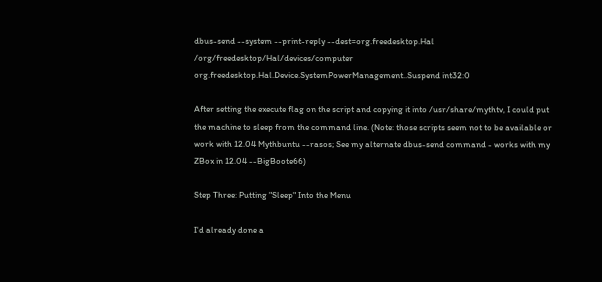dbus-send --system --print-reply --dest=org.freedesktop.Hal /org/freedesktop/Hal/devices/computer org.freedesktop.Hal.Device.SystemPowerManagement..Suspend int32:0

After setting the execute flag on the script and copying it into /usr/share/mythtv, I could put the machine to sleep from the command line. (Note: those scripts seem not to be available or work with 12.04 Mythbuntu --rasos; See my alternate dbus-send command - works with my ZBox in 12.04 --BigBoote66)

Step Three: Putting "Sleep" Into the Menu

I'd already done a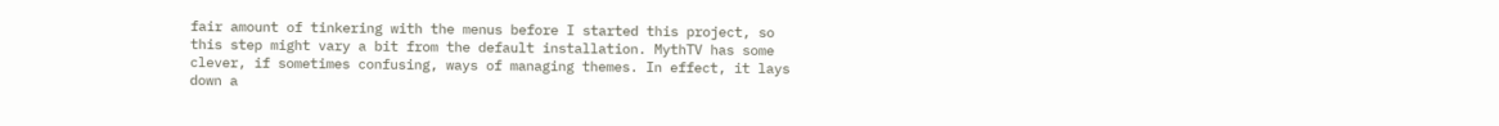fair amount of tinkering with the menus before I started this project, so this step might vary a bit from the default installation. MythTV has some clever, if sometimes confusing, ways of managing themes. In effect, it lays down a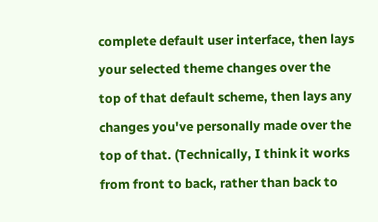complete default user interface, then lays your selected theme changes over the top of that default scheme, then lays any changes you've personally made over the top of that. (Technically, I think it works from front to back, rather than back to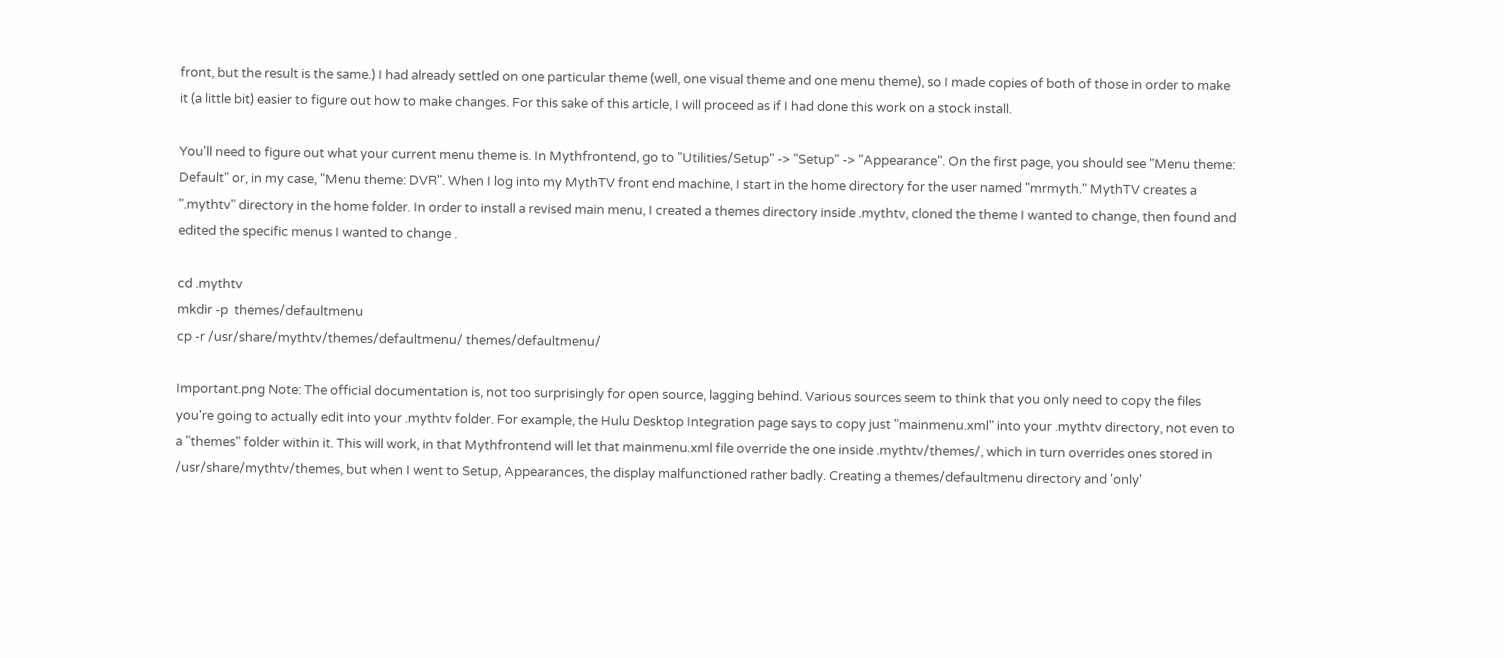front, but the result is the same.) I had already settled on one particular theme (well, one visual theme and one menu theme), so I made copies of both of those in order to make it (a little bit) easier to figure out how to make changes. For this sake of this article, I will proceed as if I had done this work on a stock install.

You'll need to figure out what your current menu theme is. In Mythfrontend, go to "Utilities/Setup" -> "Setup" -> "Appearance". On the first page, you should see "Menu theme: Default" or, in my case, "Menu theme: DVR". When I log into my MythTV front end machine, I start in the home directory for the user named "mrmyth." MythTV creates a ".mythtv" directory in the home folder. In order to install a revised main menu, I created a themes directory inside .mythtv, cloned the theme I wanted to change, then found and edited the specific menus I wanted to change .

cd .mythtv
mkdir -p  themes/defaultmenu
cp -r /usr/share/mythtv/themes/defaultmenu/ themes/defaultmenu/

Important.png Note: The official documentation is, not too surprisingly for open source, lagging behind. Various sources seem to think that you only need to copy the files you're going to actually edit into your .mythtv folder. For example, the Hulu Desktop Integration page says to copy just "mainmenu.xml" into your .mythtv directory, not even to a "themes" folder within it. This will work, in that Mythfrontend will let that mainmenu.xml file override the one inside .mythtv/themes/, which in turn overrides ones stored in /usr/share/mythtv/themes, but when I went to Setup, Appearances, the display malfunctioned rather badly. Creating a themes/defaultmenu directory and 'only'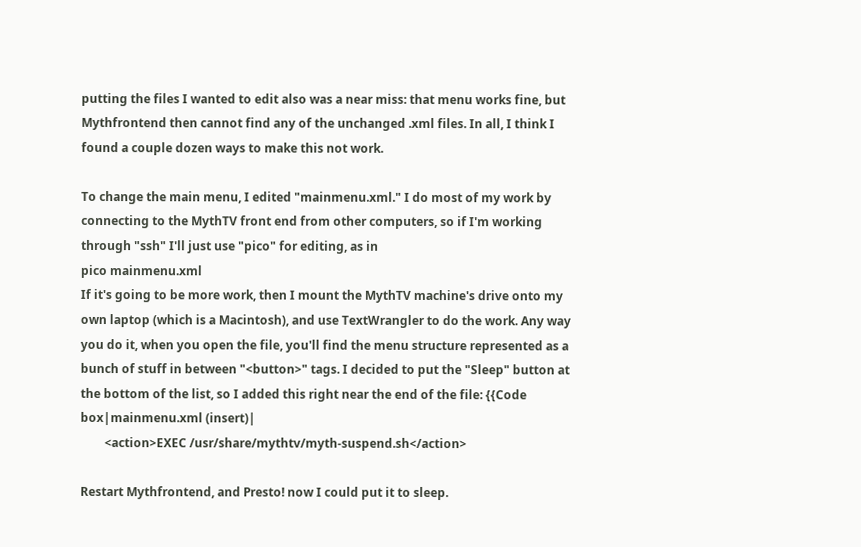putting the files I wanted to edit also was a near miss: that menu works fine, but Mythfrontend then cannot find any of the unchanged .xml files. In all, I think I found a couple dozen ways to make this not work.

To change the main menu, I edited "mainmenu.xml." I do most of my work by connecting to the MythTV front end from other computers, so if I'm working through "ssh" I'll just use "pico" for editing, as in
pico mainmenu.xml
If it's going to be more work, then I mount the MythTV machine's drive onto my own laptop (which is a Macintosh), and use TextWrangler to do the work. Any way you do it, when you open the file, you'll find the menu structure represented as a bunch of stuff in between "<button>" tags. I decided to put the "Sleep" button at the bottom of the list, so I added this right near the end of the file: {{Code box|mainmenu.xml (insert)|
        <action>EXEC /usr/share/mythtv/myth-suspend.sh</action>

Restart Mythfrontend, and Presto! now I could put it to sleep.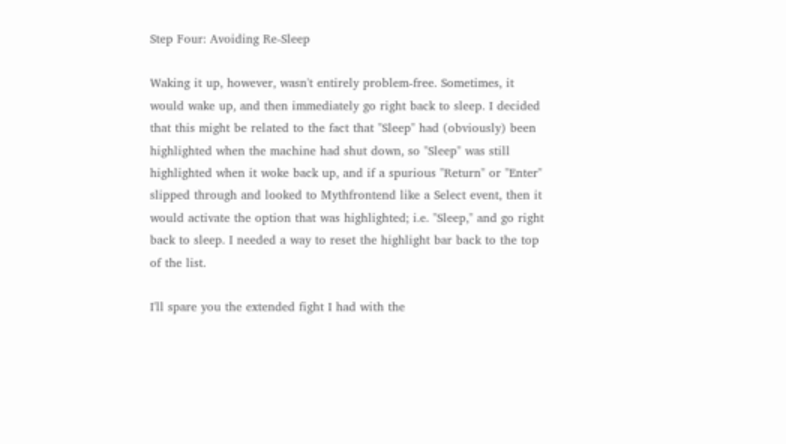Step Four: Avoiding Re-Sleep

Waking it up, however, wasn't entirely problem-free. Sometimes, it would wake up, and then immediately go right back to sleep. I decided that this might be related to the fact that "Sleep" had (obviously) been highlighted when the machine had shut down, so "Sleep" was still highlighted when it woke back up, and if a spurious "Return" or "Enter" slipped through and looked to Mythfrontend like a Select event, then it would activate the option that was highlighted; i.e. "Sleep," and go right back to sleep. I needed a way to reset the highlight bar back to the top of the list.

I'll spare you the extended fight I had with the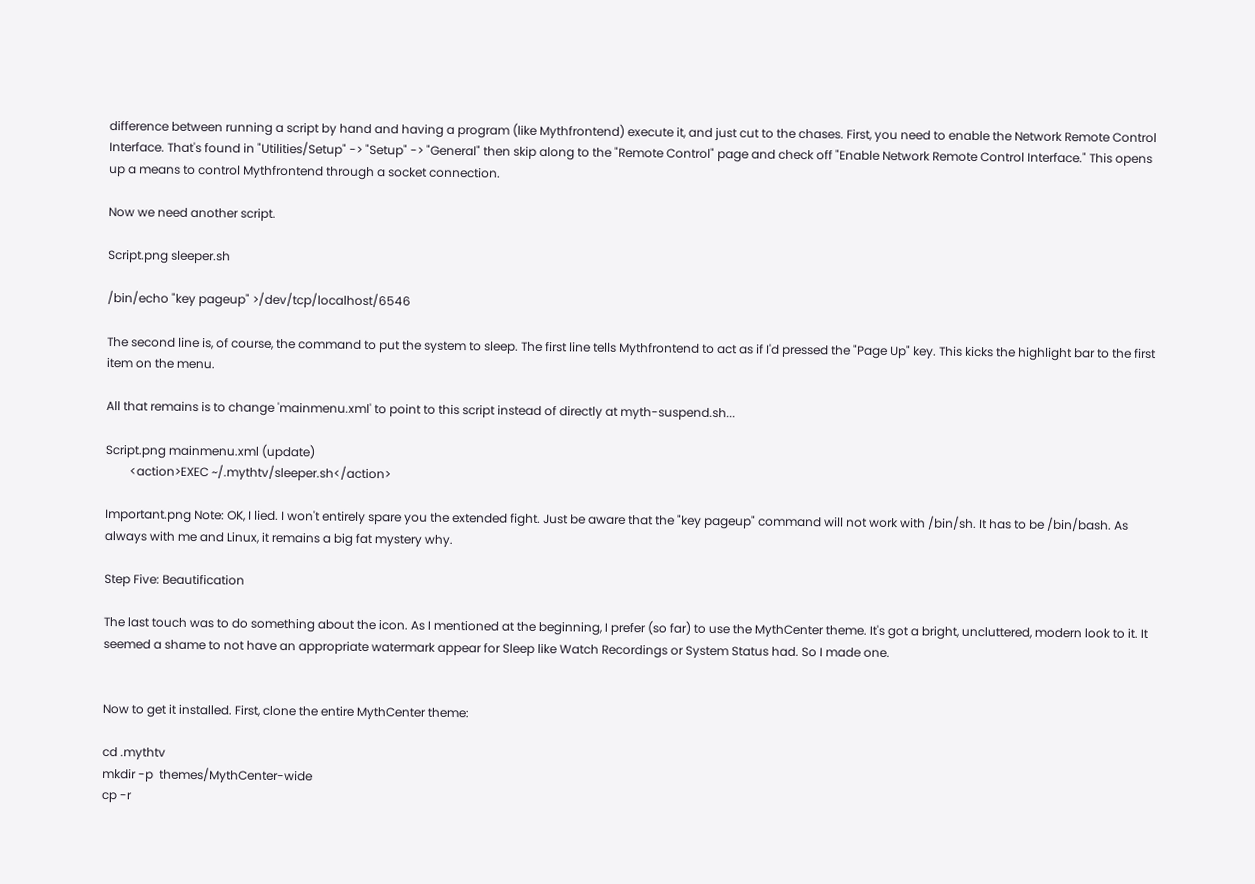difference between running a script by hand and having a program (like Mythfrontend) execute it, and just cut to the chases. First, you need to enable the Network Remote Control Interface. That's found in "Utilities/Setup" -> "Setup" -> "General" then skip along to the "Remote Control" page and check off "Enable Network Remote Control Interface." This opens up a means to control Mythfrontend through a socket connection.

Now we need another script.

Script.png sleeper.sh

/bin/echo "key pageup" >/dev/tcp/localhost/6546

The second line is, of course, the command to put the system to sleep. The first line tells Mythfrontend to act as if I'd pressed the "Page Up" key. This kicks the highlight bar to the first item on the menu.

All that remains is to change 'mainmenu.xml' to point to this script instead of directly at myth-suspend.sh...

Script.png mainmenu.xml (update)
        <action>EXEC ~/.mythtv/sleeper.sh</action>

Important.png Note: OK, I lied. I won't entirely spare you the extended fight. Just be aware that the "key pageup" command will not work with /bin/sh. It has to be /bin/bash. As always with me and Linux, it remains a big fat mystery why.

Step Five: Beautification

The last touch was to do something about the icon. As I mentioned at the beginning, I prefer (so far) to use the MythCenter theme. It's got a bright, uncluttered, modern look to it. It seemed a shame to not have an appropriate watermark appear for Sleep like Watch Recordings or System Status had. So I made one.


Now to get it installed. First, clone the entire MythCenter theme:

cd .mythtv
mkdir -p  themes/MythCenter-wide
cp -r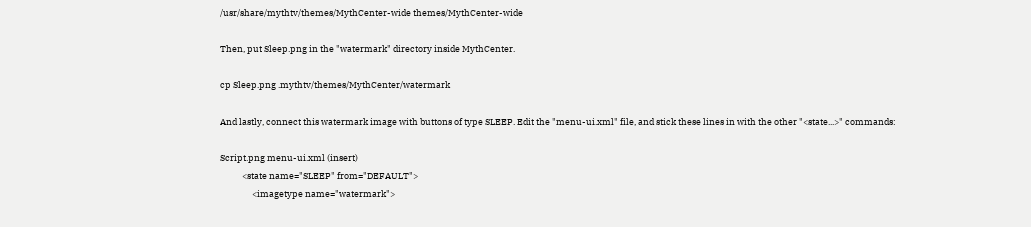/usr/share/mythtv/themes/MythCenter-wide themes/MythCenter-wide

Then, put Sleep.png in the "watermark" directory inside MythCenter.

cp Sleep.png .mythtv/themes/MythCenter/watermark

And lastly, connect this watermark image with buttons of type SLEEP. Edit the "menu-ui.xml" file, and stick these lines in with the other "<state...>" commands:

Script.png menu-ui.xml (insert)
           <state name="SLEEP" from="DEFAULT">
                <imagetype name="watermark">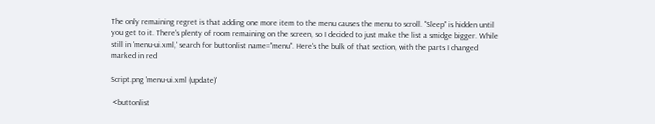The only remaining regret is that adding one more item to the menu causes the menu to scroll. "Sleep" is hidden until you get to it. There's plenty of room remaining on the screen, so I decided to just make the list a smidge bigger. While still in 'menu-ui.xml,' search for buttonlist name="menu". Here's the bulk of that section, with the parts I changed marked in red

Script.png 'menu-ui.xml (update)'

 <buttonlist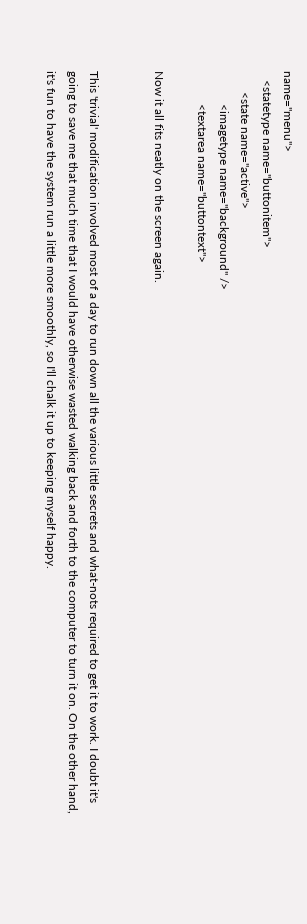name="menu">
   <statetype name="buttonitem">
       <state name="active">
           <imagetype name="background" />
           <textarea name="buttontext">

Now it all fits neatly on the screen again.


This 'trivial' modification involved most of a day to run down all the various little secrets and what-nots required to get it to work. I doubt it's going to save me that much time that I would have otherwise wasted walking back and forth to the computer to turn it on. On the other hand, it's fun to have the system run a little more smoothly, so I'll chalk it up to keeping myself happy.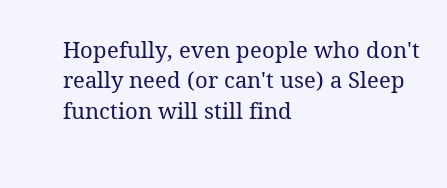Hopefully, even people who don't really need (or can't use) a Sleep function will still find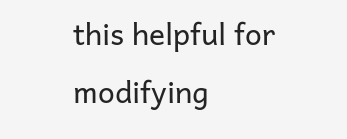this helpful for modifying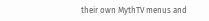their own MythTV menus and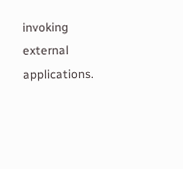invoking external applications.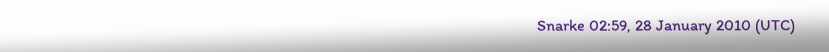Snarke 02:59, 28 January 2010 (UTC)